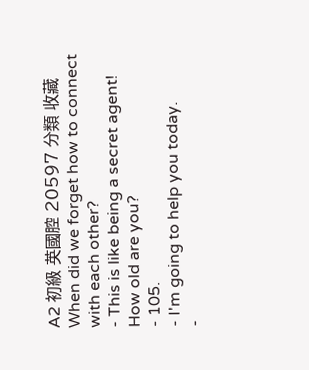A2 初級 英國腔 20597 分類 收藏
When did we forget how to connect with each other?
- This is like being a secret agent!
How old are you?
- 105.
- I'm going to help you today.
-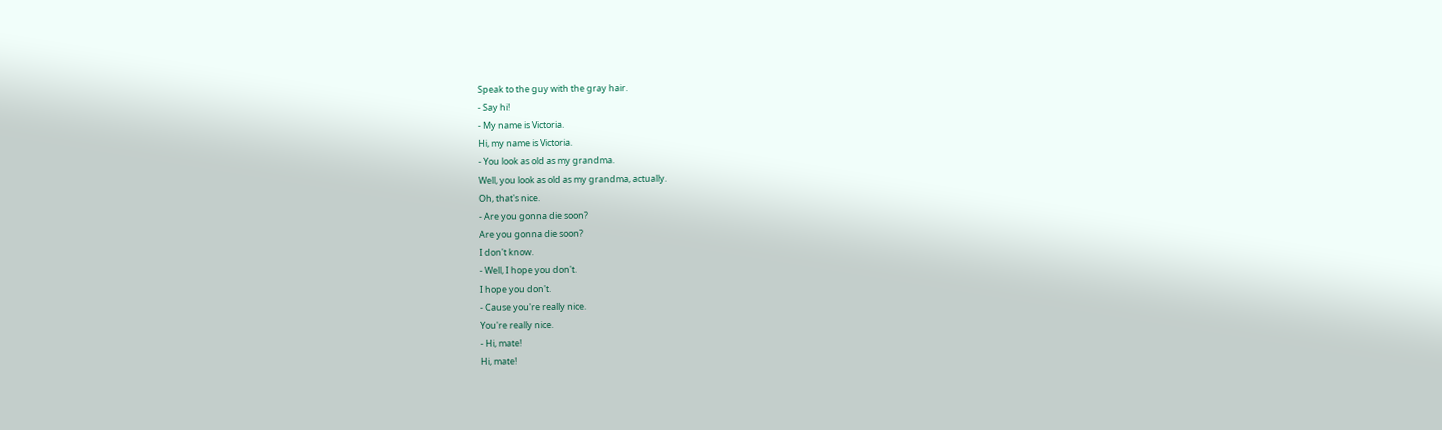Speak to the guy with the gray hair.
- Say hi!
- My name is Victoria.
Hi, my name is Victoria.
- You look as old as my grandma.
Well, you look as old as my grandma, actually.
Oh, that's nice.
- Are you gonna die soon?
Are you gonna die soon?
I don't know.
- Well, I hope you don't.
I hope you don't.
- Cause you're really nice.
You're really nice.
- Hi, mate!
Hi, mate!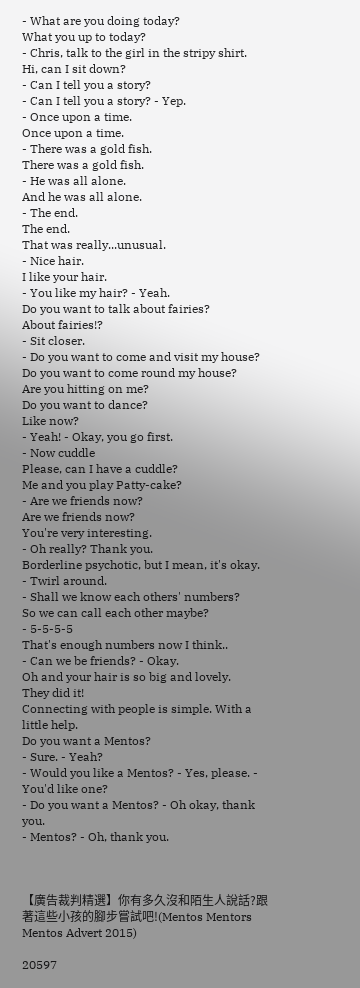- What are you doing today?
What you up to today?
- Chris, talk to the girl in the stripy shirt.
Hi, can I sit down?
- Can I tell you a story?
- Can I tell you a story? - Yep.
- Once upon a time.
Once upon a time.
- There was a gold fish.
There was a gold fish.
- He was all alone.
And he was all alone.
- The end.
The end.
That was really...unusual.
- Nice hair.
I like your hair.
- You like my hair? - Yeah.
Do you want to talk about fairies?
About fairies!?
- Sit closer.
- Do you want to come and visit my house?
Do you want to come round my house?
Are you hitting on me?
Do you want to dance?
Like now?
- Yeah! - Okay, you go first.
- Now cuddle
Please, can I have a cuddle?
Me and you play Patty-cake?
- Are we friends now?
Are we friends now?
You're very interesting.
- Oh really? Thank you.
Borderline psychotic, but I mean, it's okay.
- Twirl around.
- Shall we know each others' numbers?
So we can call each other maybe?
- 5-5-5-5
That's enough numbers now I think..
- Can we be friends? - Okay.
Oh and your hair is so big and lovely.
They did it!
Connecting with people is simple. With a little help.
Do you want a Mentos?
- Sure. - Yeah?
- Would you like a Mentos? - Yes, please. - You'd like one?
- Do you want a Mentos? - Oh okay, thank you.
- Mentos? - Oh, thank you.



【廣告裁判精選】你有多久沒和陌生人說話?跟著這些小孩的腳步嘗試吧!(Mentos Mentors Mentos Advert 2015)

20597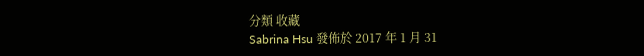分類 收藏
Sabrina Hsu 發佈於 2017 年 1 月 31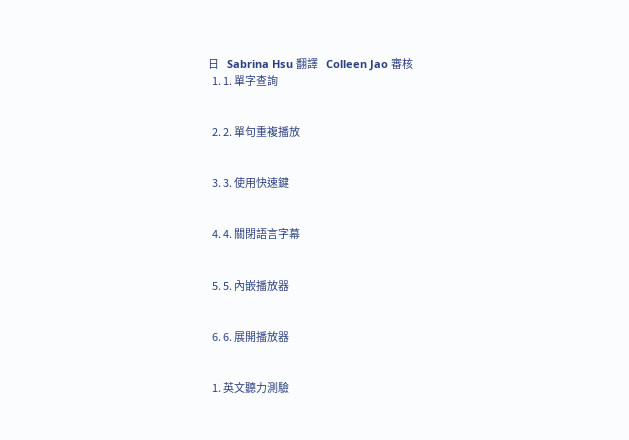日    Sabrina Hsu 翻譯    Colleen Jao 審核
  1. 1. 單字查詢


  2. 2. 單句重複播放


  3. 3. 使用快速鍵


  4. 4. 關閉語言字幕


  5. 5. 內嵌播放器


  6. 6. 展開播放器


  1. 英文聽力測驗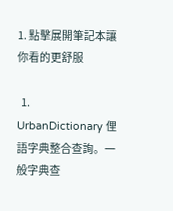1. 點擊展開筆記本讓你看的更舒服

  1. UrbanDictionary 俚語字典整合查詢。一般字典查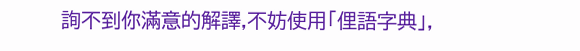詢不到你滿意的解譯,不妨使用「俚語字典」,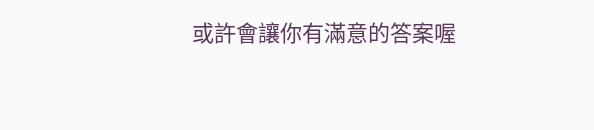或許會讓你有滿意的答案喔